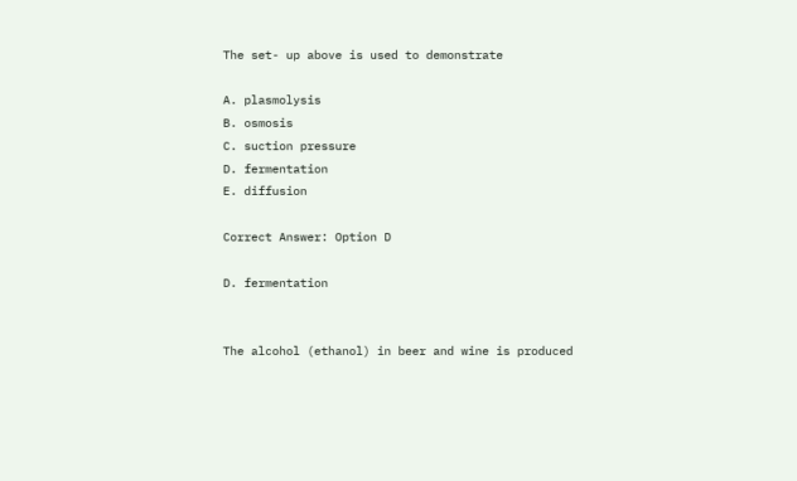The set- up above is used to demonstrate

A. plasmolysis
B. osmosis
C. suction pressure
D. fermentation
E. diffusion

Correct Answer: Option D

D. fermentation


The alcohol (ethanol) in beer and wine is produced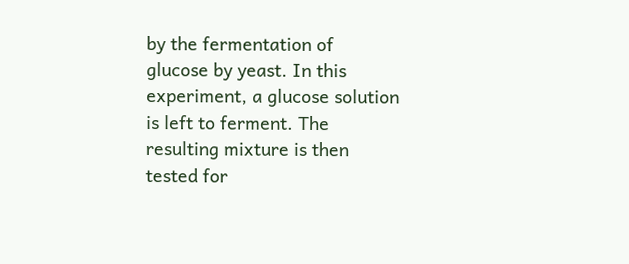by the fermentation of glucose by yeast. In this experiment, a glucose solution is left to ferment. The resulting mixture is then tested for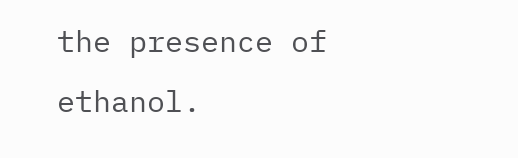the presence of ethanol.